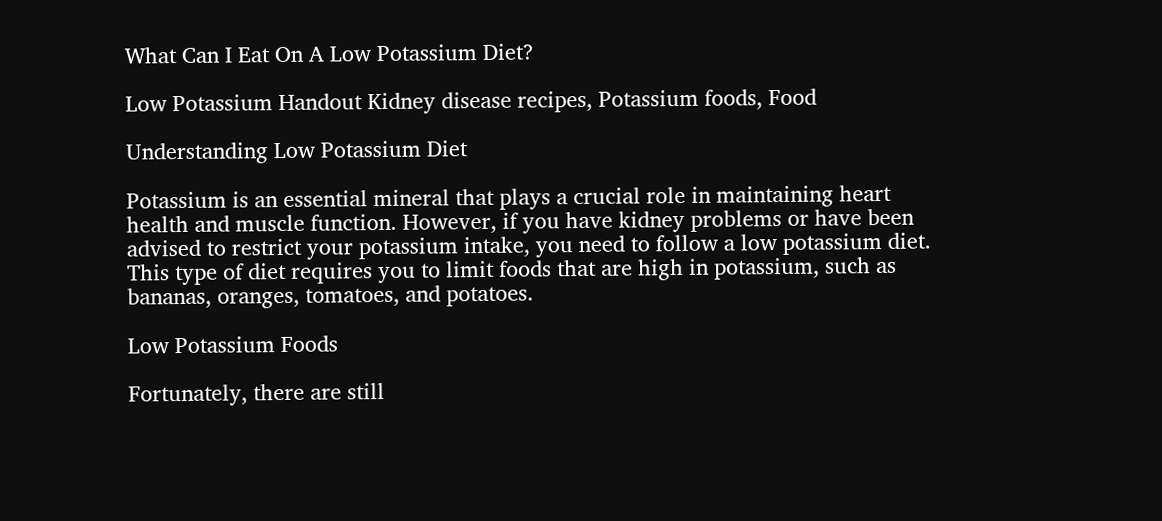What Can I Eat On A Low Potassium Diet?

Low Potassium Handout Kidney disease recipes, Potassium foods, Food

Understanding Low Potassium Diet

Potassium is an essential mineral that plays a crucial role in maintaining heart health and muscle function. However, if you have kidney problems or have been advised to restrict your potassium intake, you need to follow a low potassium diet. This type of diet requires you to limit foods that are high in potassium, such as bananas, oranges, tomatoes, and potatoes.

Low Potassium Foods

Fortunately, there are still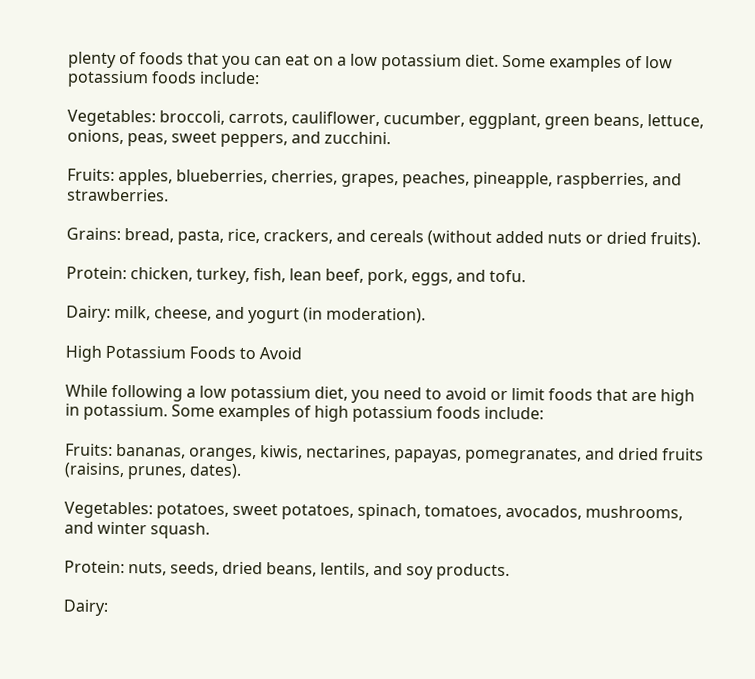plenty of foods that you can eat on a low potassium diet. Some examples of low potassium foods include:

Vegetables: broccoli, carrots, cauliflower, cucumber, eggplant, green beans, lettuce, onions, peas, sweet peppers, and zucchini.

Fruits: apples, blueberries, cherries, grapes, peaches, pineapple, raspberries, and strawberries.

Grains: bread, pasta, rice, crackers, and cereals (without added nuts or dried fruits).

Protein: chicken, turkey, fish, lean beef, pork, eggs, and tofu.

Dairy: milk, cheese, and yogurt (in moderation).

High Potassium Foods to Avoid

While following a low potassium diet, you need to avoid or limit foods that are high in potassium. Some examples of high potassium foods include:

Fruits: bananas, oranges, kiwis, nectarines, papayas, pomegranates, and dried fruits (raisins, prunes, dates).

Vegetables: potatoes, sweet potatoes, spinach, tomatoes, avocados, mushrooms, and winter squash.

Protein: nuts, seeds, dried beans, lentils, and soy products.

Dairy: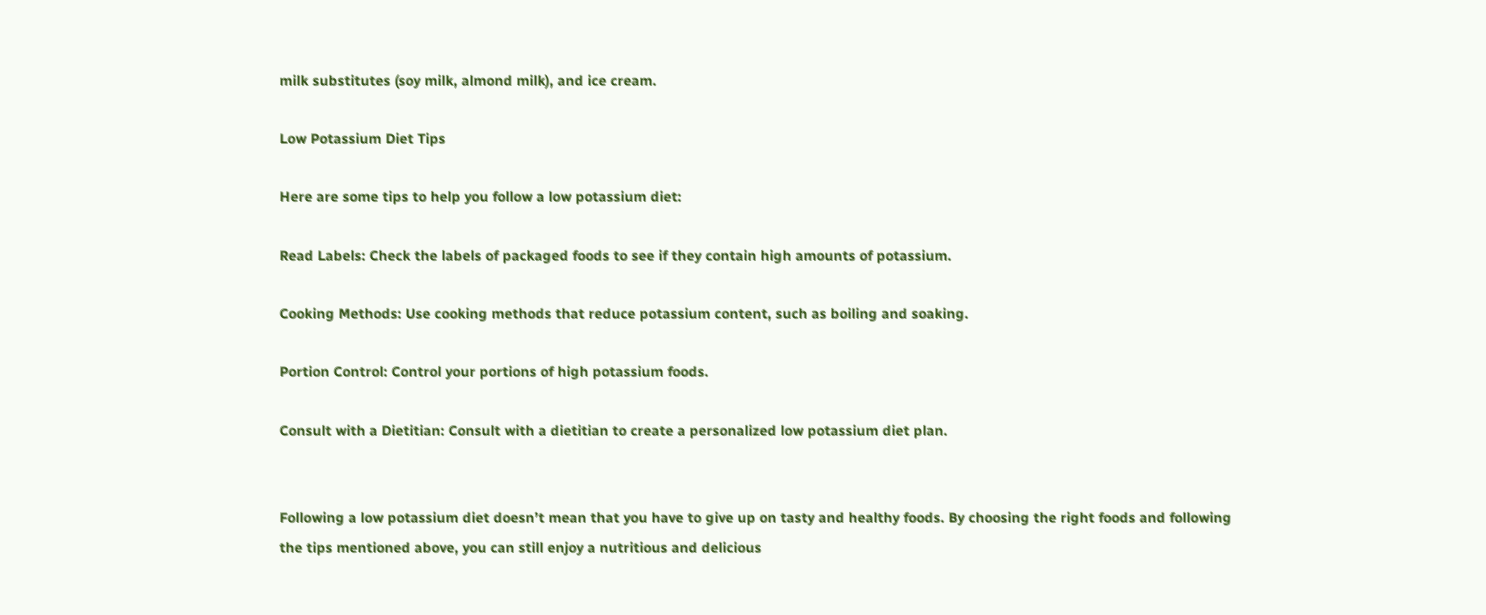milk substitutes (soy milk, almond milk), and ice cream.

Low Potassium Diet Tips

Here are some tips to help you follow a low potassium diet:

Read Labels: Check the labels of packaged foods to see if they contain high amounts of potassium.

Cooking Methods: Use cooking methods that reduce potassium content, such as boiling and soaking.

Portion Control: Control your portions of high potassium foods.

Consult with a Dietitian: Consult with a dietitian to create a personalized low potassium diet plan.


Following a low potassium diet doesn’t mean that you have to give up on tasty and healthy foods. By choosing the right foods and following the tips mentioned above, you can still enjoy a nutritious and delicious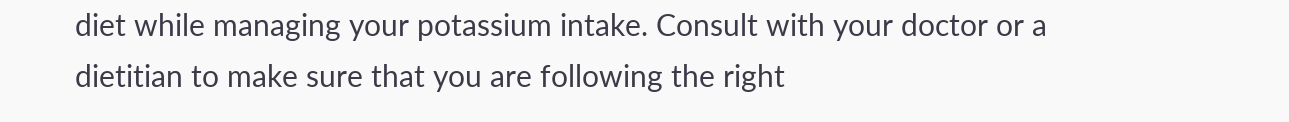diet while managing your potassium intake. Consult with your doctor or a dietitian to make sure that you are following the right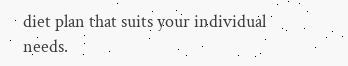diet plan that suits your individual needs.